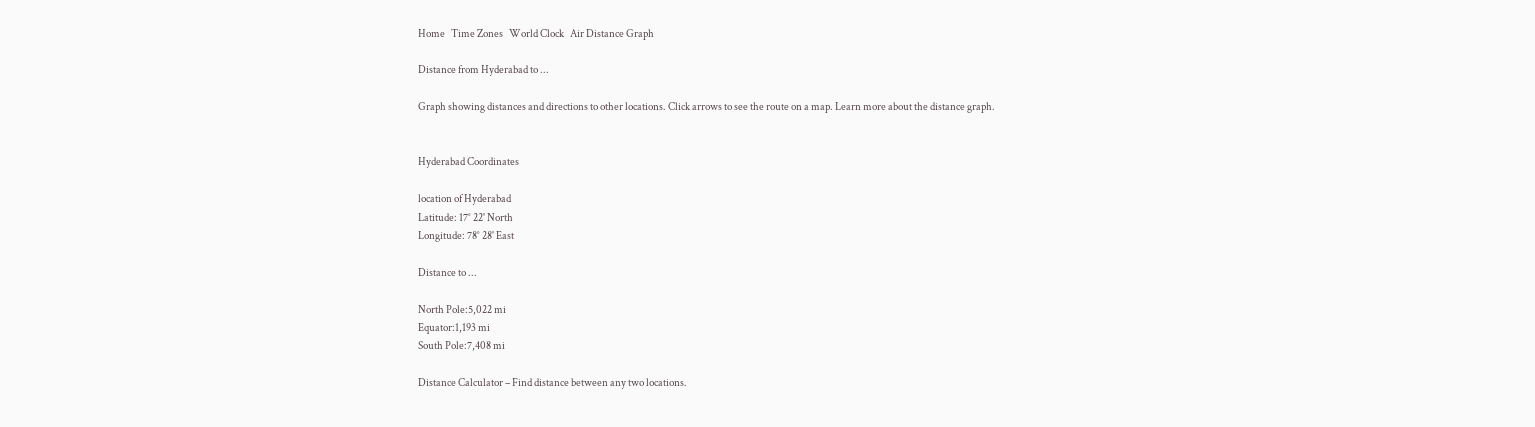Home   Time Zones   World Clock   Air Distance Graph

Distance from Hyderabad to ...

Graph showing distances and directions to other locations. Click arrows to see the route on a map. Learn more about the distance graph.


Hyderabad Coordinates

location of Hyderabad
Latitude: 17° 22' North
Longitude: 78° 28' East

Distance to ...

North Pole:5,022 mi
Equator:1,193 mi
South Pole:7,408 mi

Distance Calculator – Find distance between any two locations.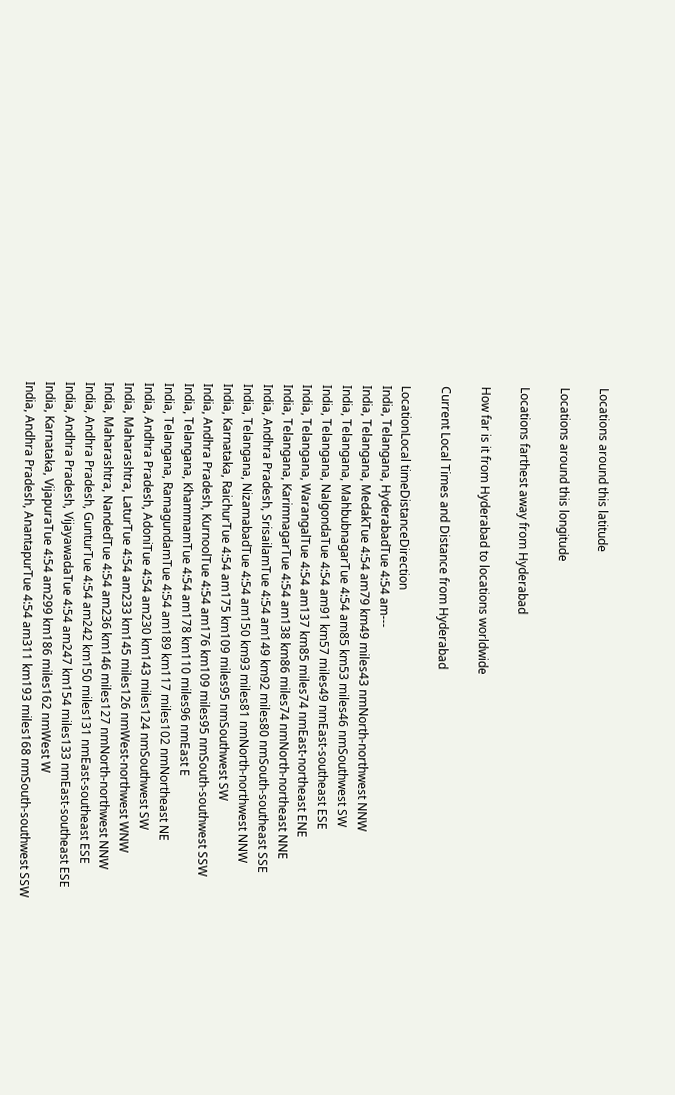Locations around this latitude

Locations around this longitude

Locations farthest away from Hyderabad

How far is it from Hyderabad to locations worldwide

Current Local Times and Distance from Hyderabad

LocationLocal timeDistanceDirection
India, Telangana, HyderabadTue 4:54 am---
India, Telangana, MedakTue 4:54 am79 km49 miles43 nmNorth-northwest NNW
India, Telangana, MahbubnagarTue 4:54 am85 km53 miles46 nmSouthwest SW
India, Telangana, NalgondaTue 4:54 am91 km57 miles49 nmEast-southeast ESE
India, Telangana, WarangalTue 4:54 am137 km85 miles74 nmEast-northeast ENE
India, Telangana, KarimnagarTue 4:54 am138 km86 miles74 nmNorth-northeast NNE
India, Andhra Pradesh, SrisailamTue 4:54 am149 km92 miles80 nmSouth-southeast SSE
India, Telangana, NizamabadTue 4:54 am150 km93 miles81 nmNorth-northwest NNW
India, Karnataka, RaichurTue 4:54 am175 km109 miles95 nmSouthwest SW
India, Andhra Pradesh, KurnoolTue 4:54 am176 km109 miles95 nmSouth-southwest SSW
India, Telangana, KhammamTue 4:54 am178 km110 miles96 nmEast E
India, Telangana, RamagundamTue 4:54 am189 km117 miles102 nmNortheast NE
India, Andhra Pradesh, AdoniTue 4:54 am230 km143 miles124 nmSouthwest SW
India, Maharashtra, LaturTue 4:54 am233 km145 miles126 nmWest-northwest WNW
India, Maharashtra, NandedTue 4:54 am236 km146 miles127 nmNorth-northwest NNW
India, Andhra Pradesh, GunturTue 4:54 am242 km150 miles131 nmEast-southeast ESE
India, Andhra Pradesh, VijayawadaTue 4:54 am247 km154 miles133 nmEast-southeast ESE
India, Karnataka, VijapuraTue 4:54 am299 km186 miles162 nmWest W
India, Andhra Pradesh, AnantapurTue 4:54 am311 km193 miles168 nmSouth-southwest SSW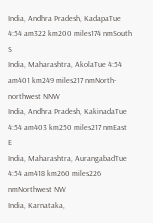India, Andhra Pradesh, KadapaTue 4:54 am322 km200 miles174 nmSouth S
India, Maharashtra, AkolaTue 4:54 am401 km249 miles217 nmNorth-northwest NNW
India, Andhra Pradesh, KakinadaTue 4:54 am403 km250 miles217 nmEast E
India, Maharashtra, AurangabadTue 4:54 am418 km260 miles226 nmNorthwest NW
India, Karnataka,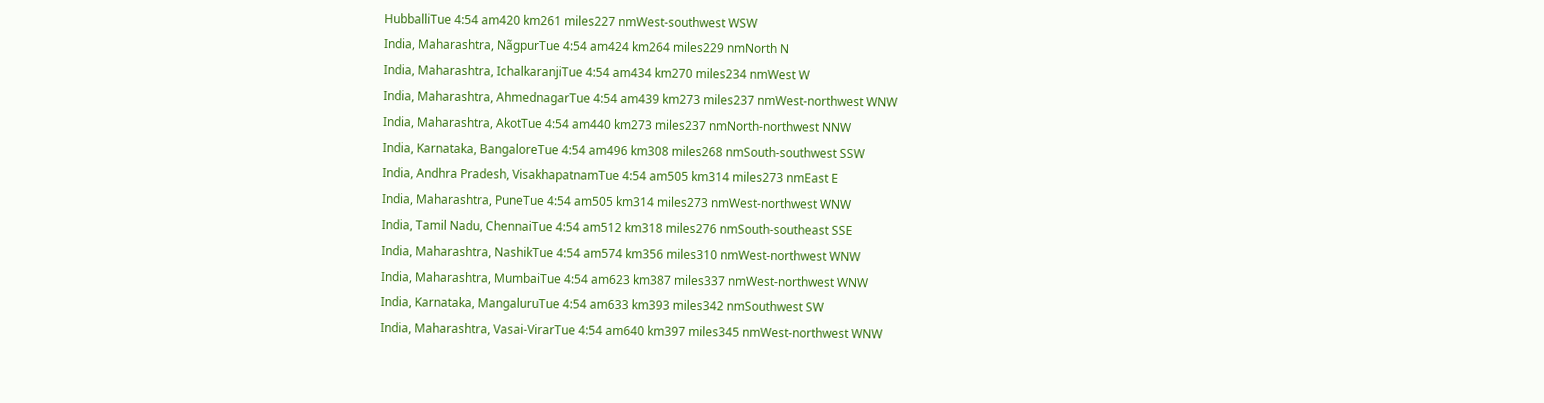HubballiTue 4:54 am420 km261 miles227 nmWest-southwest WSW
India, Maharashtra, NãgpurTue 4:54 am424 km264 miles229 nmNorth N
India, Maharashtra, IchalkaranjiTue 4:54 am434 km270 miles234 nmWest W
India, Maharashtra, AhmednagarTue 4:54 am439 km273 miles237 nmWest-northwest WNW
India, Maharashtra, AkotTue 4:54 am440 km273 miles237 nmNorth-northwest NNW
India, Karnataka, BangaloreTue 4:54 am496 km308 miles268 nmSouth-southwest SSW
India, Andhra Pradesh, VisakhapatnamTue 4:54 am505 km314 miles273 nmEast E
India, Maharashtra, PuneTue 4:54 am505 km314 miles273 nmWest-northwest WNW
India, Tamil Nadu, ChennaiTue 4:54 am512 km318 miles276 nmSouth-southeast SSE
India, Maharashtra, NashikTue 4:54 am574 km356 miles310 nmWest-northwest WNW
India, Maharashtra, MumbaiTue 4:54 am623 km387 miles337 nmWest-northwest WNW
India, Karnataka, MangaluruTue 4:54 am633 km393 miles342 nmSouthwest SW
India, Maharashtra, Vasai-VirarTue 4:54 am640 km397 miles345 nmWest-northwest WNW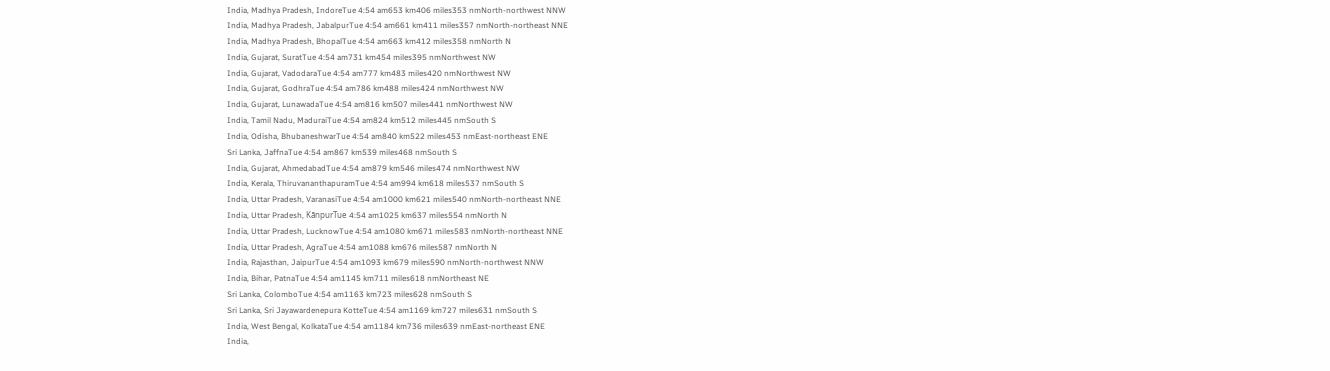India, Madhya Pradesh, IndoreTue 4:54 am653 km406 miles353 nmNorth-northwest NNW
India, Madhya Pradesh, JabalpurTue 4:54 am661 km411 miles357 nmNorth-northeast NNE
India, Madhya Pradesh, BhopalTue 4:54 am663 km412 miles358 nmNorth N
India, Gujarat, SuratTue 4:54 am731 km454 miles395 nmNorthwest NW
India, Gujarat, VadodaraTue 4:54 am777 km483 miles420 nmNorthwest NW
India, Gujarat, GodhraTue 4:54 am786 km488 miles424 nmNorthwest NW
India, Gujarat, LunawadaTue 4:54 am816 km507 miles441 nmNorthwest NW
India, Tamil Nadu, MaduraiTue 4:54 am824 km512 miles445 nmSouth S
India, Odisha, BhubaneshwarTue 4:54 am840 km522 miles453 nmEast-northeast ENE
Sri Lanka, JaffnaTue 4:54 am867 km539 miles468 nmSouth S
India, Gujarat, AhmedabadTue 4:54 am879 km546 miles474 nmNorthwest NW
India, Kerala, ThiruvananthapuramTue 4:54 am994 km618 miles537 nmSouth S
India, Uttar Pradesh, VaranasiTue 4:54 am1000 km621 miles540 nmNorth-northeast NNE
India, Uttar Pradesh, KãnpurTue 4:54 am1025 km637 miles554 nmNorth N
India, Uttar Pradesh, LucknowTue 4:54 am1080 km671 miles583 nmNorth-northeast NNE
India, Uttar Pradesh, AgraTue 4:54 am1088 km676 miles587 nmNorth N
India, Rajasthan, JaipurTue 4:54 am1093 km679 miles590 nmNorth-northwest NNW
India, Bihar, PatnaTue 4:54 am1145 km711 miles618 nmNortheast NE
Sri Lanka, ColomboTue 4:54 am1163 km723 miles628 nmSouth S
Sri Lanka, Sri Jayawardenepura KotteTue 4:54 am1169 km727 miles631 nmSouth S
India, West Bengal, KolkataTue 4:54 am1184 km736 miles639 nmEast-northeast ENE
India,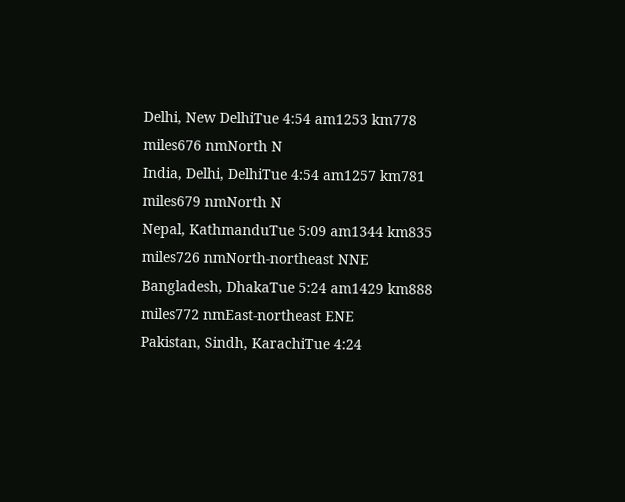Delhi, New DelhiTue 4:54 am1253 km778 miles676 nmNorth N
India, Delhi, DelhiTue 4:54 am1257 km781 miles679 nmNorth N
Nepal, KathmanduTue 5:09 am1344 km835 miles726 nmNorth-northeast NNE
Bangladesh, DhakaTue 5:24 am1429 km888 miles772 nmEast-northeast ENE
Pakistan, Sindh, KarachiTue 4:24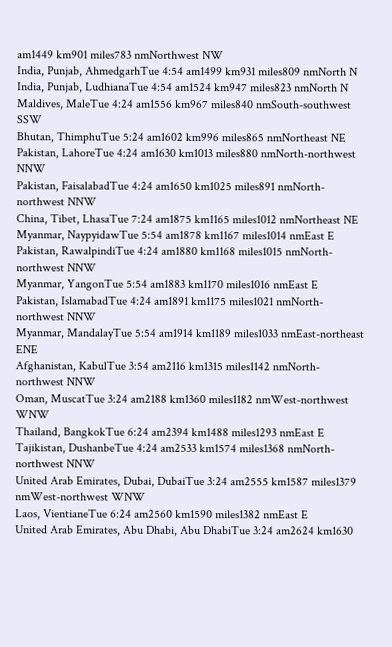am1449 km901 miles783 nmNorthwest NW
India, Punjab, AhmedgarhTue 4:54 am1499 km931 miles809 nmNorth N
India, Punjab, LudhianaTue 4:54 am1524 km947 miles823 nmNorth N
Maldives, MaleTue 4:24 am1556 km967 miles840 nmSouth-southwest SSW
Bhutan, ThimphuTue 5:24 am1602 km996 miles865 nmNortheast NE
Pakistan, LahoreTue 4:24 am1630 km1013 miles880 nmNorth-northwest NNW
Pakistan, FaisalabadTue 4:24 am1650 km1025 miles891 nmNorth-northwest NNW
China, Tibet, LhasaTue 7:24 am1875 km1165 miles1012 nmNortheast NE
Myanmar, NaypyidawTue 5:54 am1878 km1167 miles1014 nmEast E
Pakistan, RawalpindiTue 4:24 am1880 km1168 miles1015 nmNorth-northwest NNW
Myanmar, YangonTue 5:54 am1883 km1170 miles1016 nmEast E
Pakistan, IslamabadTue 4:24 am1891 km1175 miles1021 nmNorth-northwest NNW
Myanmar, MandalayTue 5:54 am1914 km1189 miles1033 nmEast-northeast ENE
Afghanistan, KabulTue 3:54 am2116 km1315 miles1142 nmNorth-northwest NNW
Oman, MuscatTue 3:24 am2188 km1360 miles1182 nmWest-northwest WNW
Thailand, BangkokTue 6:24 am2394 km1488 miles1293 nmEast E
Tajikistan, DushanbeTue 4:24 am2533 km1574 miles1368 nmNorth-northwest NNW
United Arab Emirates, Dubai, DubaiTue 3:24 am2555 km1587 miles1379 nmWest-northwest WNW
Laos, VientianeTue 6:24 am2560 km1590 miles1382 nmEast E
United Arab Emirates, Abu Dhabi, Abu DhabiTue 3:24 am2624 km1630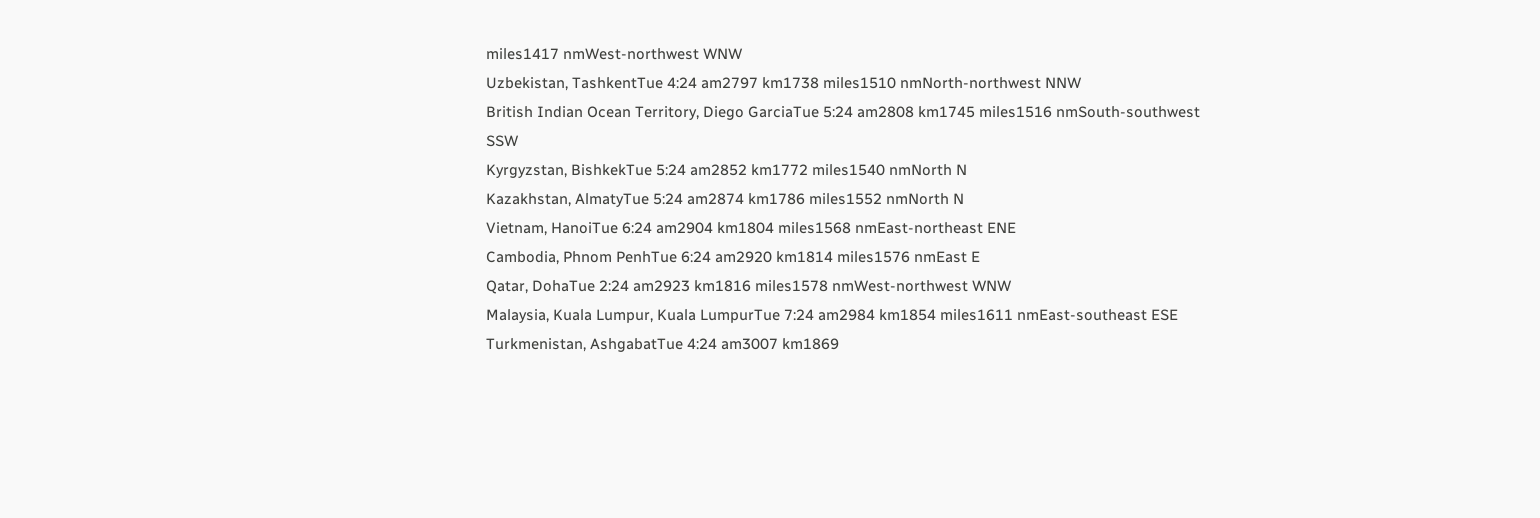miles1417 nmWest-northwest WNW
Uzbekistan, TashkentTue 4:24 am2797 km1738 miles1510 nmNorth-northwest NNW
British Indian Ocean Territory, Diego GarciaTue 5:24 am2808 km1745 miles1516 nmSouth-southwest SSW
Kyrgyzstan, BishkekTue 5:24 am2852 km1772 miles1540 nmNorth N
Kazakhstan, AlmatyTue 5:24 am2874 km1786 miles1552 nmNorth N
Vietnam, HanoiTue 6:24 am2904 km1804 miles1568 nmEast-northeast ENE
Cambodia, Phnom PenhTue 6:24 am2920 km1814 miles1576 nmEast E
Qatar, DohaTue 2:24 am2923 km1816 miles1578 nmWest-northwest WNW
Malaysia, Kuala Lumpur, Kuala LumpurTue 7:24 am2984 km1854 miles1611 nmEast-southeast ESE
Turkmenistan, AshgabatTue 4:24 am3007 km1869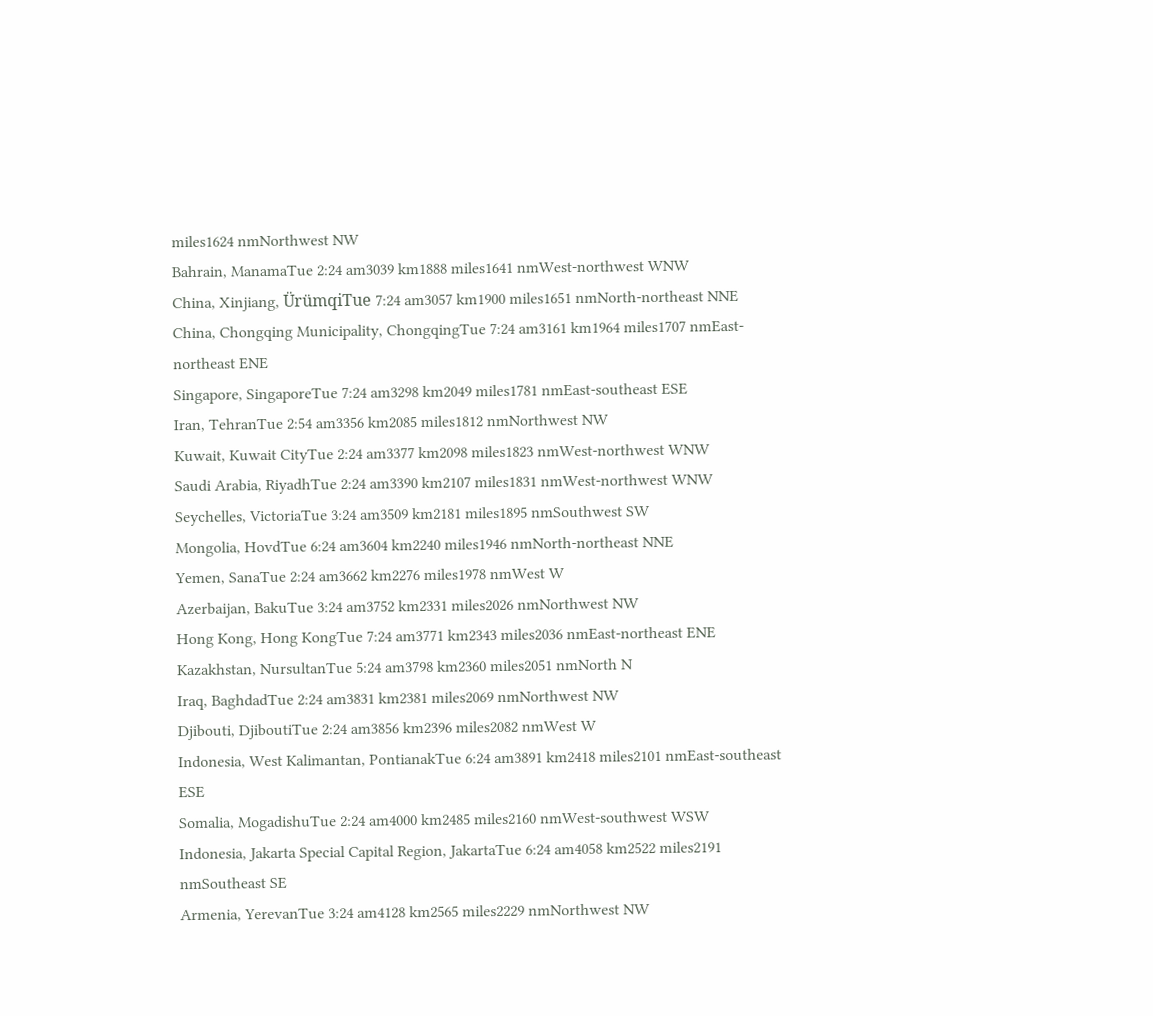miles1624 nmNorthwest NW
Bahrain, ManamaTue 2:24 am3039 km1888 miles1641 nmWest-northwest WNW
China, Xinjiang, ÜrümqiTue 7:24 am3057 km1900 miles1651 nmNorth-northeast NNE
China, Chongqing Municipality, ChongqingTue 7:24 am3161 km1964 miles1707 nmEast-northeast ENE
Singapore, SingaporeTue 7:24 am3298 km2049 miles1781 nmEast-southeast ESE
Iran, TehranTue 2:54 am3356 km2085 miles1812 nmNorthwest NW
Kuwait, Kuwait CityTue 2:24 am3377 km2098 miles1823 nmWest-northwest WNW
Saudi Arabia, RiyadhTue 2:24 am3390 km2107 miles1831 nmWest-northwest WNW
Seychelles, VictoriaTue 3:24 am3509 km2181 miles1895 nmSouthwest SW
Mongolia, HovdTue 6:24 am3604 km2240 miles1946 nmNorth-northeast NNE
Yemen, SanaTue 2:24 am3662 km2276 miles1978 nmWest W
Azerbaijan, BakuTue 3:24 am3752 km2331 miles2026 nmNorthwest NW
Hong Kong, Hong KongTue 7:24 am3771 km2343 miles2036 nmEast-northeast ENE
Kazakhstan, NursultanTue 5:24 am3798 km2360 miles2051 nmNorth N
Iraq, BaghdadTue 2:24 am3831 km2381 miles2069 nmNorthwest NW
Djibouti, DjiboutiTue 2:24 am3856 km2396 miles2082 nmWest W
Indonesia, West Kalimantan, PontianakTue 6:24 am3891 km2418 miles2101 nmEast-southeast ESE
Somalia, MogadishuTue 2:24 am4000 km2485 miles2160 nmWest-southwest WSW
Indonesia, Jakarta Special Capital Region, JakartaTue 6:24 am4058 km2522 miles2191 nmSoutheast SE
Armenia, YerevanTue 3:24 am4128 km2565 miles2229 nmNorthwest NW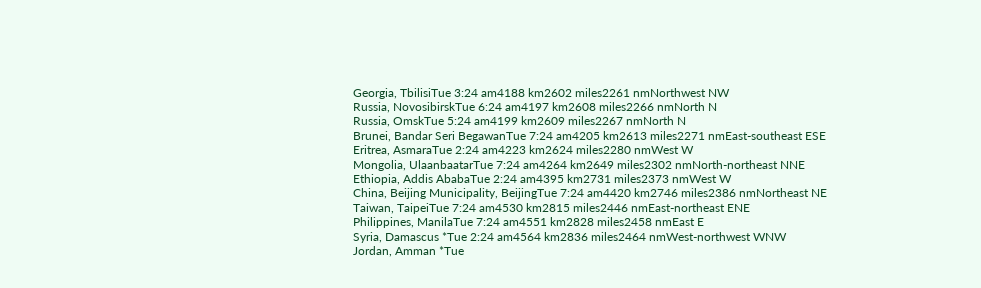Georgia, TbilisiTue 3:24 am4188 km2602 miles2261 nmNorthwest NW
Russia, NovosibirskTue 6:24 am4197 km2608 miles2266 nmNorth N
Russia, OmskTue 5:24 am4199 km2609 miles2267 nmNorth N
Brunei, Bandar Seri BegawanTue 7:24 am4205 km2613 miles2271 nmEast-southeast ESE
Eritrea, AsmaraTue 2:24 am4223 km2624 miles2280 nmWest W
Mongolia, UlaanbaatarTue 7:24 am4264 km2649 miles2302 nmNorth-northeast NNE
Ethiopia, Addis AbabaTue 2:24 am4395 km2731 miles2373 nmWest W
China, Beijing Municipality, BeijingTue 7:24 am4420 km2746 miles2386 nmNortheast NE
Taiwan, TaipeiTue 7:24 am4530 km2815 miles2446 nmEast-northeast ENE
Philippines, ManilaTue 7:24 am4551 km2828 miles2458 nmEast E
Syria, Damascus *Tue 2:24 am4564 km2836 miles2464 nmWest-northwest WNW
Jordan, Amman *Tue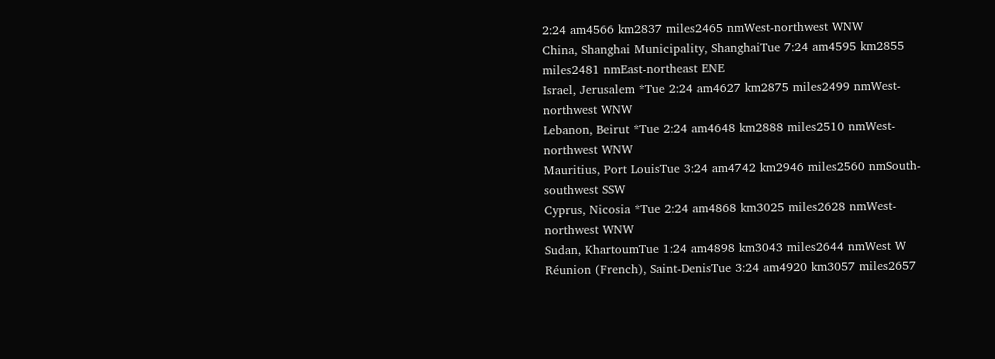2:24 am4566 km2837 miles2465 nmWest-northwest WNW
China, Shanghai Municipality, ShanghaiTue 7:24 am4595 km2855 miles2481 nmEast-northeast ENE
Israel, Jerusalem *Tue 2:24 am4627 km2875 miles2499 nmWest-northwest WNW
Lebanon, Beirut *Tue 2:24 am4648 km2888 miles2510 nmWest-northwest WNW
Mauritius, Port LouisTue 3:24 am4742 km2946 miles2560 nmSouth-southwest SSW
Cyprus, Nicosia *Tue 2:24 am4868 km3025 miles2628 nmWest-northwest WNW
Sudan, KhartoumTue 1:24 am4898 km3043 miles2644 nmWest W
Réunion (French), Saint-DenisTue 3:24 am4920 km3057 miles2657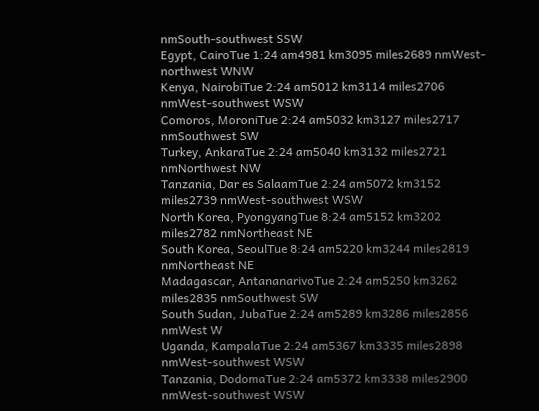nmSouth-southwest SSW
Egypt, CairoTue 1:24 am4981 km3095 miles2689 nmWest-northwest WNW
Kenya, NairobiTue 2:24 am5012 km3114 miles2706 nmWest-southwest WSW
Comoros, MoroniTue 2:24 am5032 km3127 miles2717 nmSouthwest SW
Turkey, AnkaraTue 2:24 am5040 km3132 miles2721 nmNorthwest NW
Tanzania, Dar es SalaamTue 2:24 am5072 km3152 miles2739 nmWest-southwest WSW
North Korea, PyongyangTue 8:24 am5152 km3202 miles2782 nmNortheast NE
South Korea, SeoulTue 8:24 am5220 km3244 miles2819 nmNortheast NE
Madagascar, AntananarivoTue 2:24 am5250 km3262 miles2835 nmSouthwest SW
South Sudan, JubaTue 2:24 am5289 km3286 miles2856 nmWest W
Uganda, KampalaTue 2:24 am5367 km3335 miles2898 nmWest-southwest WSW
Tanzania, DodomaTue 2:24 am5372 km3338 miles2900 nmWest-southwest WSW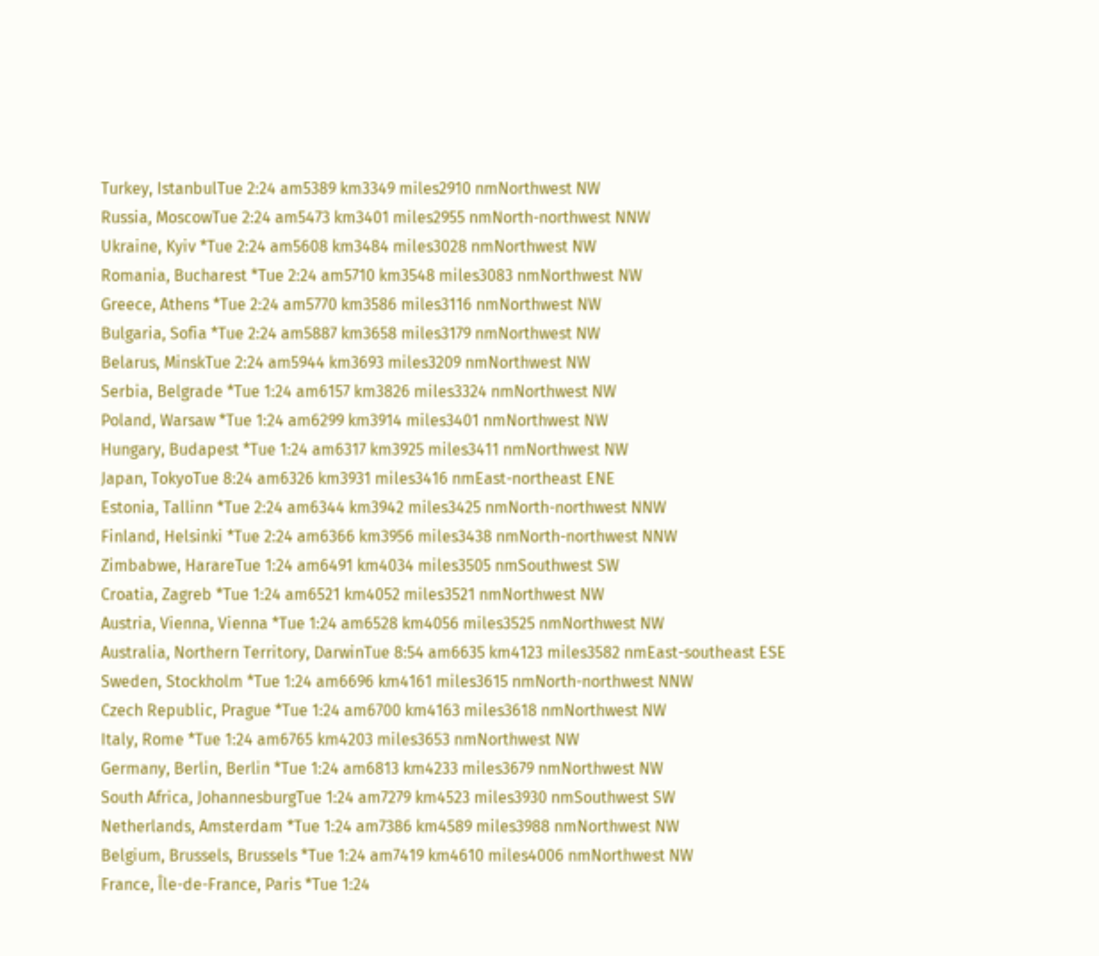Turkey, IstanbulTue 2:24 am5389 km3349 miles2910 nmNorthwest NW
Russia, MoscowTue 2:24 am5473 km3401 miles2955 nmNorth-northwest NNW
Ukraine, Kyiv *Tue 2:24 am5608 km3484 miles3028 nmNorthwest NW
Romania, Bucharest *Tue 2:24 am5710 km3548 miles3083 nmNorthwest NW
Greece, Athens *Tue 2:24 am5770 km3586 miles3116 nmNorthwest NW
Bulgaria, Sofia *Tue 2:24 am5887 km3658 miles3179 nmNorthwest NW
Belarus, MinskTue 2:24 am5944 km3693 miles3209 nmNorthwest NW
Serbia, Belgrade *Tue 1:24 am6157 km3826 miles3324 nmNorthwest NW
Poland, Warsaw *Tue 1:24 am6299 km3914 miles3401 nmNorthwest NW
Hungary, Budapest *Tue 1:24 am6317 km3925 miles3411 nmNorthwest NW
Japan, TokyoTue 8:24 am6326 km3931 miles3416 nmEast-northeast ENE
Estonia, Tallinn *Tue 2:24 am6344 km3942 miles3425 nmNorth-northwest NNW
Finland, Helsinki *Tue 2:24 am6366 km3956 miles3438 nmNorth-northwest NNW
Zimbabwe, HarareTue 1:24 am6491 km4034 miles3505 nmSouthwest SW
Croatia, Zagreb *Tue 1:24 am6521 km4052 miles3521 nmNorthwest NW
Austria, Vienna, Vienna *Tue 1:24 am6528 km4056 miles3525 nmNorthwest NW
Australia, Northern Territory, DarwinTue 8:54 am6635 km4123 miles3582 nmEast-southeast ESE
Sweden, Stockholm *Tue 1:24 am6696 km4161 miles3615 nmNorth-northwest NNW
Czech Republic, Prague *Tue 1:24 am6700 km4163 miles3618 nmNorthwest NW
Italy, Rome *Tue 1:24 am6765 km4203 miles3653 nmNorthwest NW
Germany, Berlin, Berlin *Tue 1:24 am6813 km4233 miles3679 nmNorthwest NW
South Africa, JohannesburgTue 1:24 am7279 km4523 miles3930 nmSouthwest SW
Netherlands, Amsterdam *Tue 1:24 am7386 km4589 miles3988 nmNorthwest NW
Belgium, Brussels, Brussels *Tue 1:24 am7419 km4610 miles4006 nmNorthwest NW
France, Île-de-France, Paris *Tue 1:24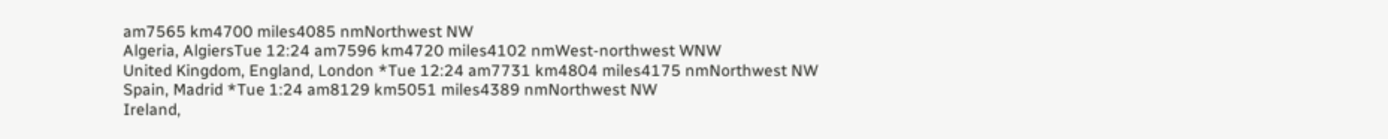am7565 km4700 miles4085 nmNorthwest NW
Algeria, AlgiersTue 12:24 am7596 km4720 miles4102 nmWest-northwest WNW
United Kingdom, England, London *Tue 12:24 am7731 km4804 miles4175 nmNorthwest NW
Spain, Madrid *Tue 1:24 am8129 km5051 miles4389 nmNorthwest NW
Ireland,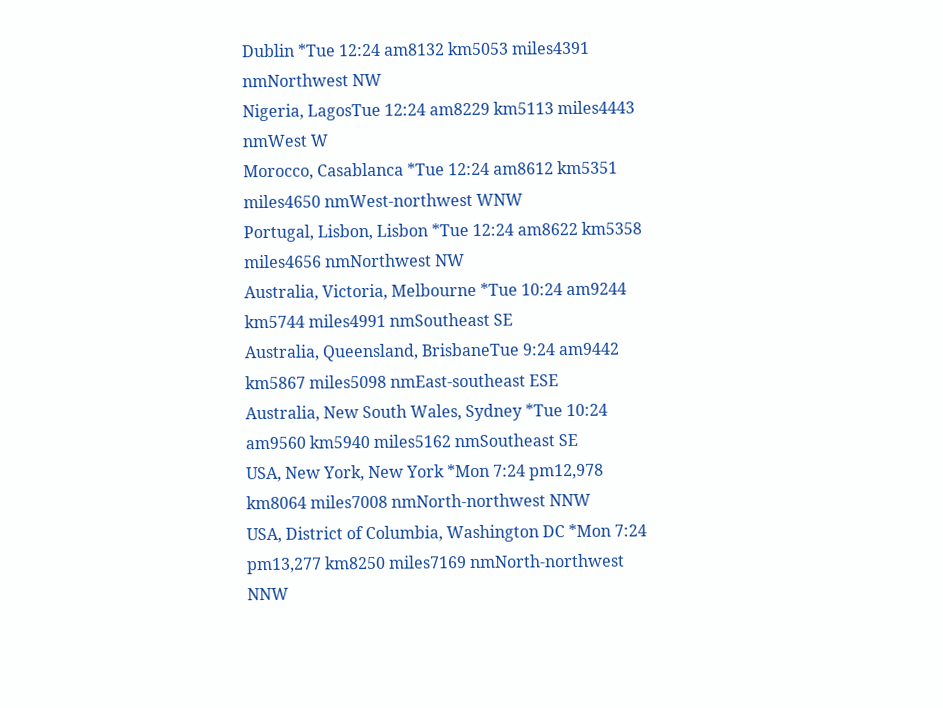Dublin *Tue 12:24 am8132 km5053 miles4391 nmNorthwest NW
Nigeria, LagosTue 12:24 am8229 km5113 miles4443 nmWest W
Morocco, Casablanca *Tue 12:24 am8612 km5351 miles4650 nmWest-northwest WNW
Portugal, Lisbon, Lisbon *Tue 12:24 am8622 km5358 miles4656 nmNorthwest NW
Australia, Victoria, Melbourne *Tue 10:24 am9244 km5744 miles4991 nmSoutheast SE
Australia, Queensland, BrisbaneTue 9:24 am9442 km5867 miles5098 nmEast-southeast ESE
Australia, New South Wales, Sydney *Tue 10:24 am9560 km5940 miles5162 nmSoutheast SE
USA, New York, New York *Mon 7:24 pm12,978 km8064 miles7008 nmNorth-northwest NNW
USA, District of Columbia, Washington DC *Mon 7:24 pm13,277 km8250 miles7169 nmNorth-northwest NNW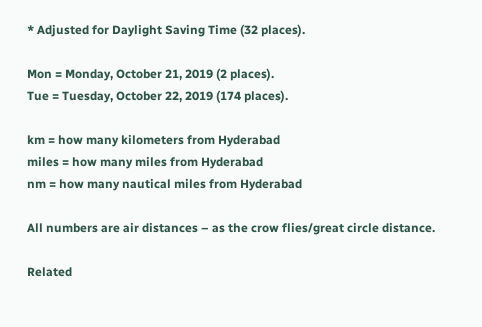* Adjusted for Daylight Saving Time (32 places).

Mon = Monday, October 21, 2019 (2 places).
Tue = Tuesday, October 22, 2019 (174 places).

km = how many kilometers from Hyderabad
miles = how many miles from Hyderabad
nm = how many nautical miles from Hyderabad

All numbers are air distances – as the crow flies/great circle distance.

Related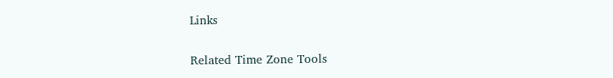Links

Related Time Zone Tools